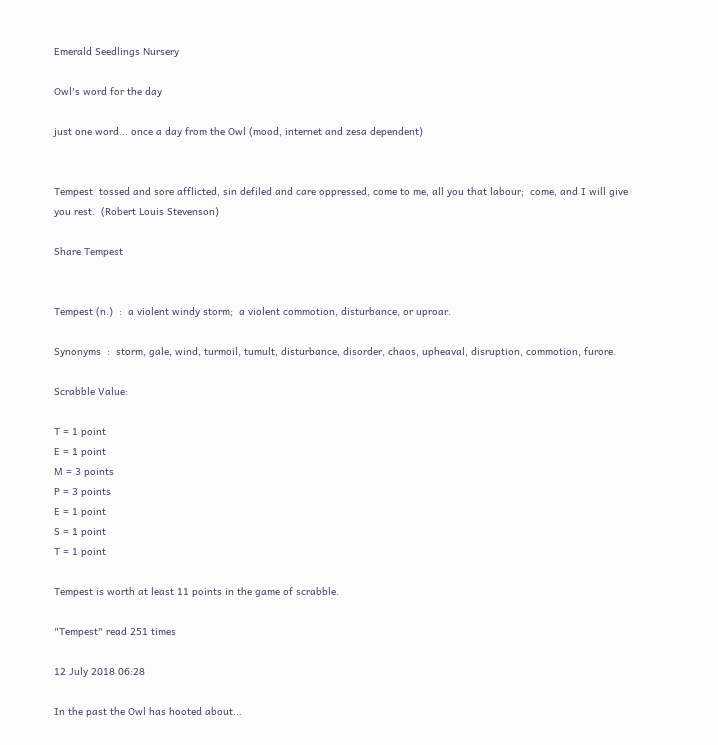Emerald Seedlings Nursery

Owl's word for the day

just one word... once a day from the Owl (mood, internet and zesa dependent)


Tempest  tossed and sore afflicted, sin defiled and care oppressed, come to me, all you that labour;  come, and I will give you rest.  (Robert Louis Stevenson)

Share Tempest


Tempest (n.)  :  a violent windy storm;  a violent commotion, disturbance, or uproar.

Synonyms  :  storm, gale, wind, turmoil, tumult, disturbance, disorder, chaos, upheaval, disruption, commotion, furore.

Scrabble Value:

T = 1 point
E = 1 point
M = 3 points
P = 3 points
E = 1 point
S = 1 point
T = 1 point

Tempest is worth at least 11 points in the game of scrabble.

"Tempest" read 251 times

12 July 2018 06:28

In the past the Owl has hooted about...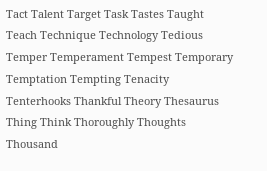Tact Talent Target Task Tastes Taught Teach Technique Technology Tedious Temper Temperament Tempest Temporary Temptation Tempting Tenacity Tenterhooks Thankful Theory Thesaurus Thing Think Thoroughly Thoughts Thousand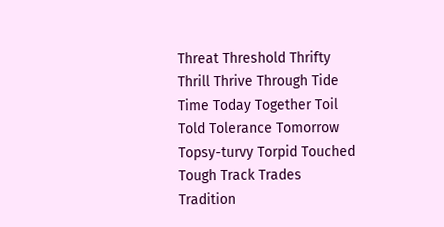Threat Threshold Thrifty Thrill Thrive Through Tide Time Today Together Toil Told Tolerance Tomorrow Topsy-turvy Torpid Touched Tough Track Trades Tradition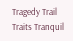Tragedy Trail Traits Tranquil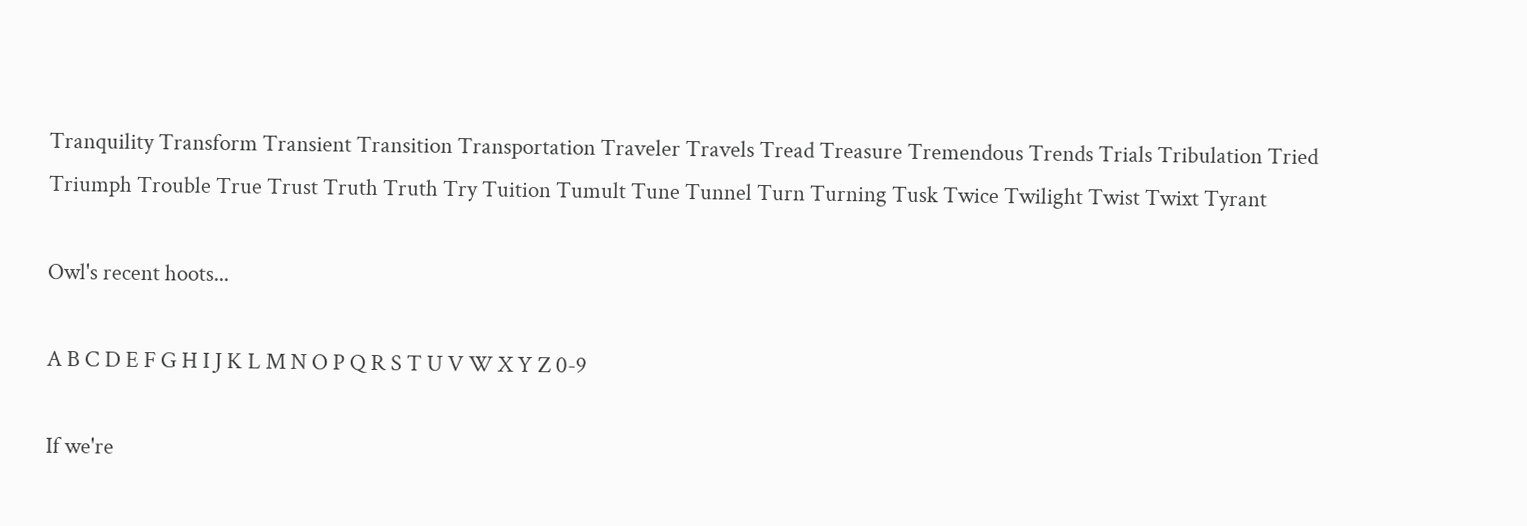Tranquility Transform Transient Transition Transportation Traveler Travels Tread Treasure Tremendous Trends Trials Tribulation Tried Triumph Trouble True Trust Truth Truth Try Tuition Tumult Tune Tunnel Turn Turning Tusk Twice Twilight Twist Twixt Tyrant

Owl's recent hoots...

A B C D E F G H I J K L M N O P Q R S T U V W X Y Z 0-9

If we're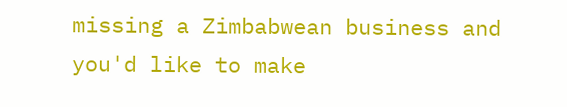missing a Zimbabwean business and you'd like to make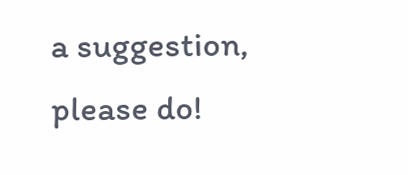a suggestion, please do!